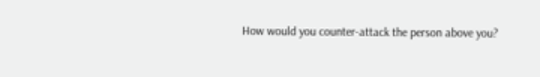How would you counter-attack the person above you?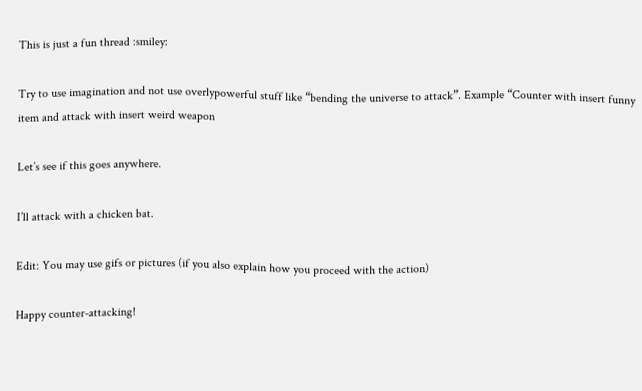This is just a fun thread :smiley:

Try to use imagination and not use overlypowerful stuff like “bending the universe to attack”. Example “Counter with insert funny item and attack with insert weird weapon

Let’s see if this goes anywhere.

I’ll attack with a chicken bat.

Edit: You may use gifs or pictures (if you also explain how you proceed with the action)

Happy counter-attacking!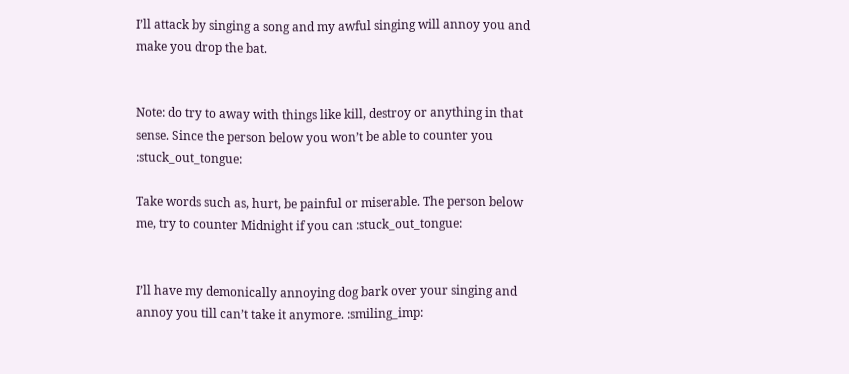I’ll attack by singing a song and my awful singing will annoy you and make you drop the bat.


Note: do try to away with things like kill, destroy or anything in that sense. Since the person below you won’t be able to counter you :stuck_out_tongue:

Take words such as, hurt, be painful or miserable. The person below me, try to counter Midnight if you can :stuck_out_tongue:


I’ll have my demonically annoying dog bark over your singing and annoy you till can’t take it anymore. :smiling_imp: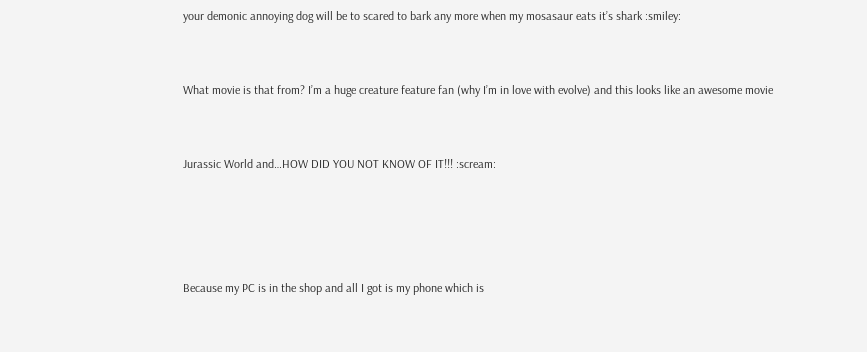your demonic annoying dog will be to scared to bark any more when my mosasaur eats it’s shark :smiley:


What movie is that from? I’m a huge creature feature fan (why I’m in love with evolve) and this looks like an awesome movie


Jurassic World and…HOW DID YOU NOT KNOW OF IT!!! :scream:




Because my PC is in the shop and all I got is my phone which is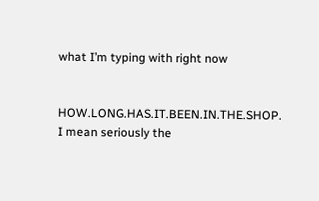what I’m typing with right now


HOW.LONG.HAS.IT.BEEN.IN.THE.SHOP. I mean seriously the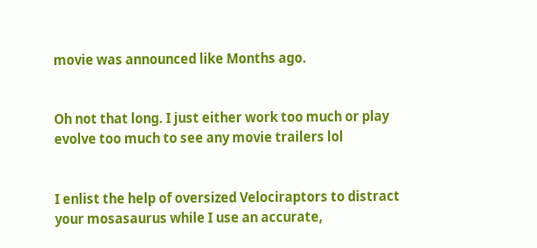movie was announced like Months ago.


Oh not that long. I just either work too much or play evolve too much to see any movie trailers lol


I enlist the help of oversized Velociraptors to distract your mosasaurus while I use an accurate,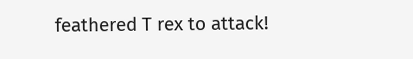feathered T rex to attack!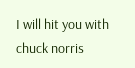I will hit you with chuck norris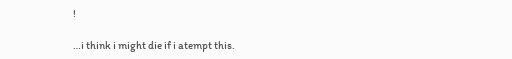!

…i think i might die if i atempt this.